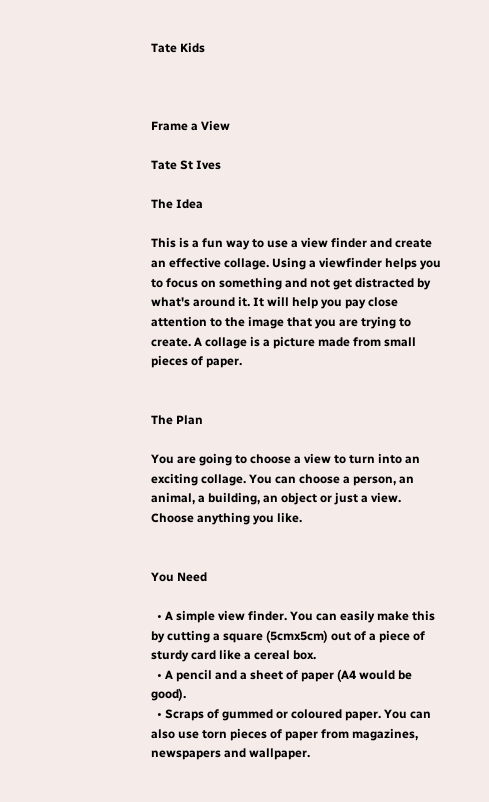Tate Kids



Frame a View

Tate St Ives

The Idea

This is a fun way to use a view finder and create an effective collage. Using a viewfinder helps you to focus on something and not get distracted by what's around it. It will help you pay close attention to the image that you are trying to create. A collage is a picture made from small pieces of paper.


The Plan

You are going to choose a view to turn into an exciting collage. You can choose a person, an animal, a building, an object or just a view. Choose anything you like.


You Need

  • A simple view finder. You can easily make this by cutting a square (5cmx5cm) out of a piece of sturdy card like a cereal box.
  • A pencil and a sheet of paper (A4 would be good).
  • Scraps of gummed or coloured paper. You can also use torn pieces of paper from magazines, newspapers and wallpaper.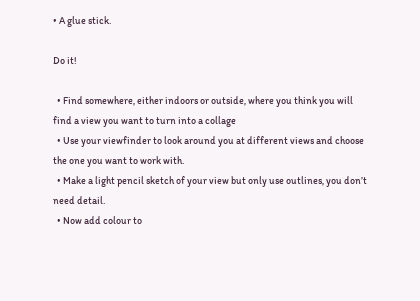• A glue stick.

Do it!

  • Find somewhere, either indoors or outside, where you think you will find a view you want to turn into a collage
  • Use your viewfinder to look around you at different views and choose the one you want to work with.
  • Make a light pencil sketch of your view but only use outlines, you don’t need detail.
  • Now add colour to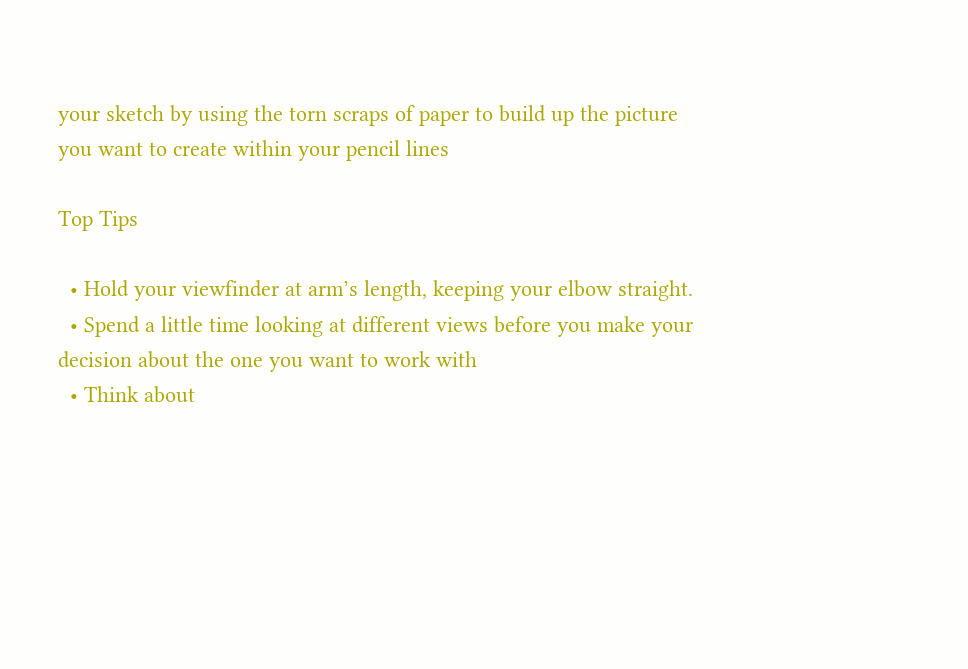your sketch by using the torn scraps of paper to build up the picture you want to create within your pencil lines

Top Tips

  • Hold your viewfinder at arm’s length, keeping your elbow straight.
  • Spend a little time looking at different views before you make your decision about the one you want to work with
  • Think about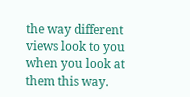the way different views look to you when you look at them this way.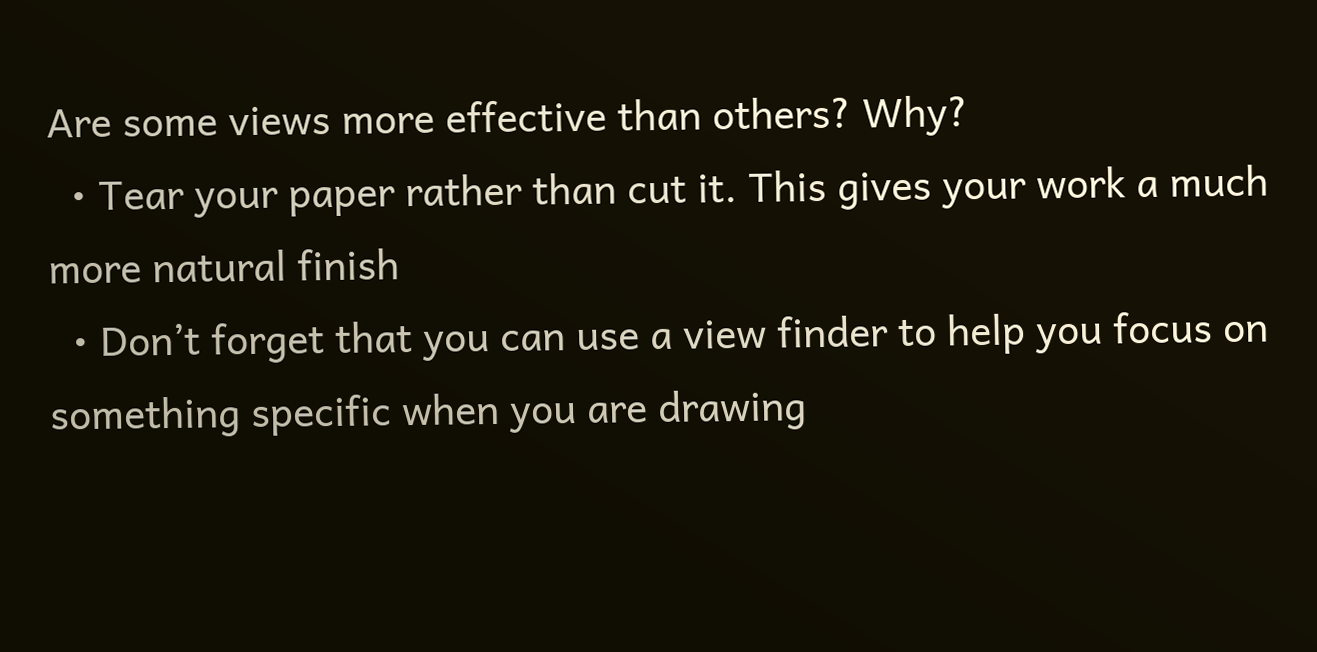Are some views more effective than others? Why?
  • Tear your paper rather than cut it. This gives your work a much more natural finish
  • Don’t forget that you can use a view finder to help you focus on something specific when you are drawing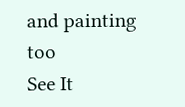and painting too
See It